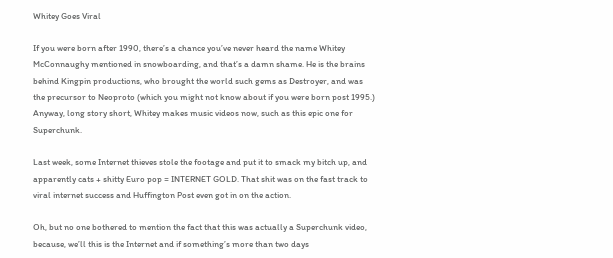Whitey Goes Viral

If you were born after 1990, there’s a chance you’ve never heard the name Whitey McConnaughy mentioned in snowboarding, and that’s a damn shame. He is the brains behind Kingpin productions, who brought the world such gems as Destroyer, and was the precursor to Neoproto (which you might not know about if you were born post 1995.) Anyway, long story short, Whitey makes music videos now, such as this epic one for Superchunk.

Last week, some Internet thieves stole the footage and put it to smack my bitch up, and apparently cats + shitty Euro pop = INTERNET GOLD. That shit was on the fast track to viral internet success and Huffington Post even got in on the action.

Oh, but no one bothered to mention the fact that this was actually a Superchunk video, because, we’ll this is the Internet and if something’s more than two days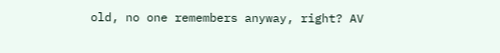old, no one remembers anyway, right? AV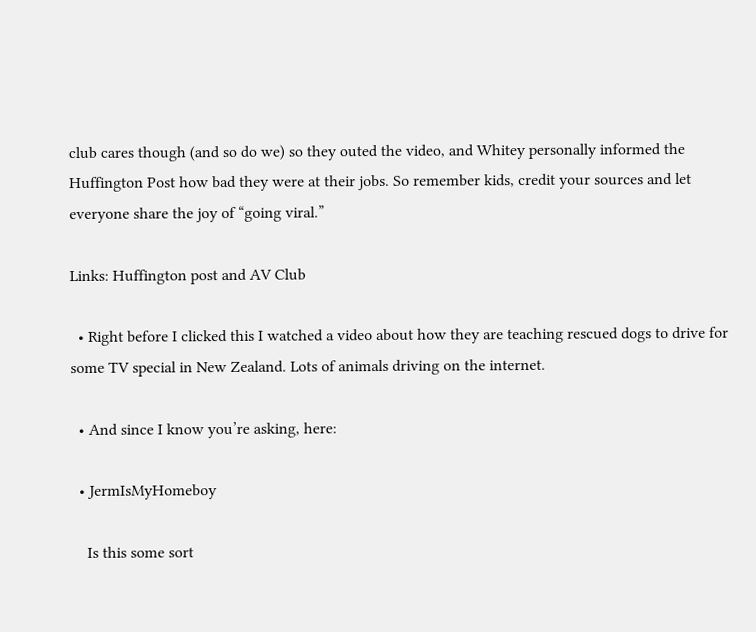club cares though (and so do we) so they outed the video, and Whitey personally informed the Huffington Post how bad they were at their jobs. So remember kids, credit your sources and let everyone share the joy of “going viral.”

Links: Huffington post and AV Club

  • Right before I clicked this I watched a video about how they are teaching rescued dogs to drive for some TV special in New Zealand. Lots of animals driving on the internet.

  • And since I know you’re asking, here:

  • JermIsMyHomeboy

    Is this some sort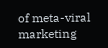of meta-viral marketing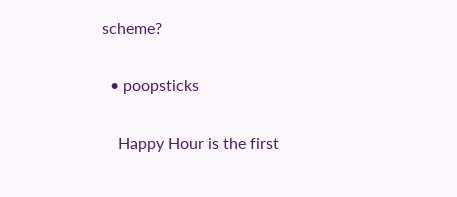scheme?

  • poopsticks

    Happy Hour is the first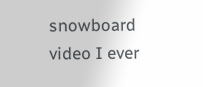snowboard video I ever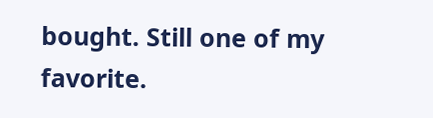bought. Still one of my favorite.